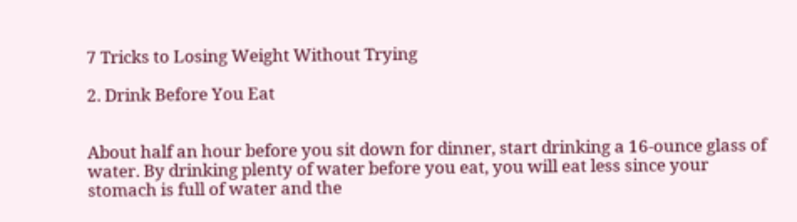7 Tricks to Losing Weight Without Trying

2. Drink Before You Eat


About half an hour before you sit down for dinner, start drinking a 16-ounce glass of water. By drinking plenty of water before you eat, you will eat less since your stomach is full of water and the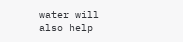water will also help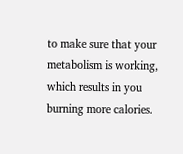to make sure that your metabolism is working, which results in you burning more calories.